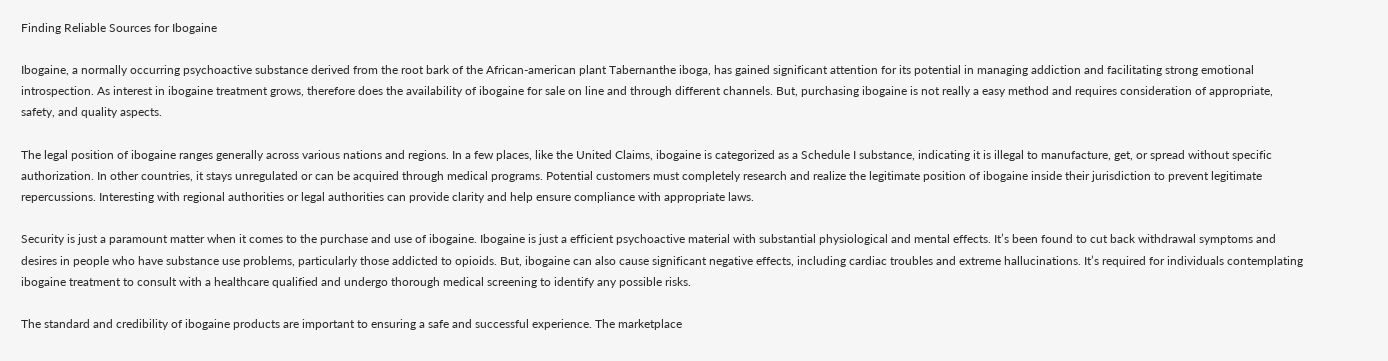Finding Reliable Sources for Ibogaine

Ibogaine, a normally occurring psychoactive substance derived from the root bark of the African-american plant Tabernanthe iboga, has gained significant attention for its potential in managing addiction and facilitating strong emotional introspection. As interest in ibogaine treatment grows, therefore does the availability of ibogaine for sale on line and through different channels. But, purchasing ibogaine is not really a easy method and requires consideration of appropriate, safety, and quality aspects.

The legal position of ibogaine ranges generally across various nations and regions. In a few places, like the United Claims, ibogaine is categorized as a Schedule I substance, indicating it is illegal to manufacture, get, or spread without specific authorization. In other countries, it stays unregulated or can be acquired through medical programs. Potential customers must completely research and realize the legitimate position of ibogaine inside their jurisdiction to prevent legitimate repercussions. Interesting with regional authorities or legal authorities can provide clarity and help ensure compliance with appropriate laws.

Security is just a paramount matter when it comes to the purchase and use of ibogaine. Ibogaine is just a efficient psychoactive material with substantial physiological and mental effects. It’s been found to cut back withdrawal symptoms and desires in people who have substance use problems, particularly those addicted to opioids. But, ibogaine can also cause significant negative effects, including cardiac troubles and extreme hallucinations. It’s required for individuals contemplating ibogaine treatment to consult with a healthcare qualified and undergo thorough medical screening to identify any possible risks.

The standard and credibility of ibogaine products are important to ensuring a safe and successful experience. The marketplace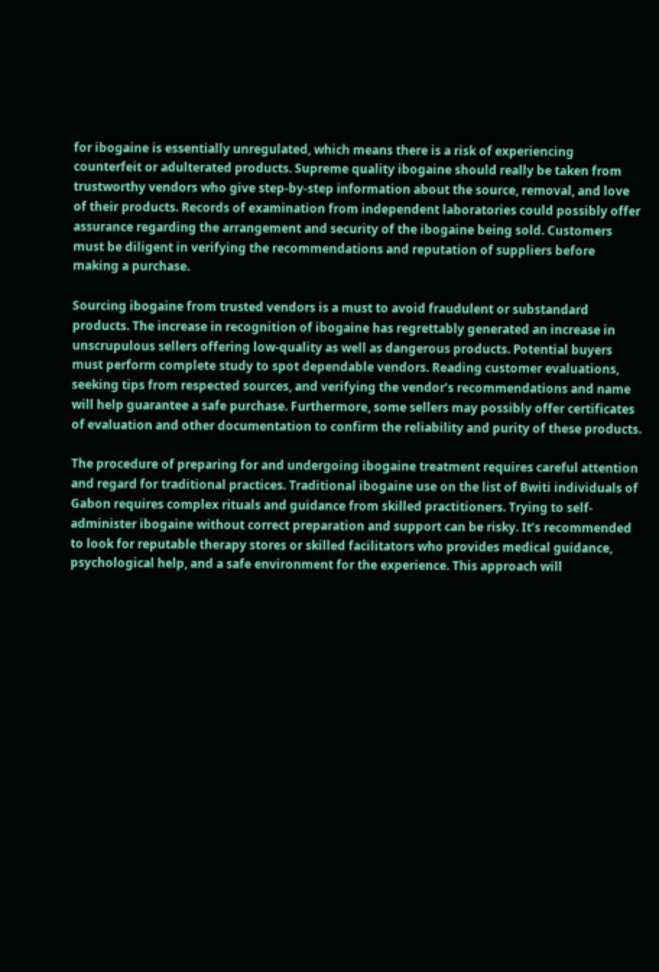for ibogaine is essentially unregulated, which means there is a risk of experiencing counterfeit or adulterated products. Supreme quality ibogaine should really be taken from trustworthy vendors who give step-by-step information about the source, removal, and love of their products. Records of examination from independent laboratories could possibly offer assurance regarding the arrangement and security of the ibogaine being sold. Customers must be diligent in verifying the recommendations and reputation of suppliers before making a purchase.

Sourcing ibogaine from trusted vendors is a must to avoid fraudulent or substandard products. The increase in recognition of ibogaine has regrettably generated an increase in unscrupulous sellers offering low-quality as well as dangerous products. Potential buyers must perform complete study to spot dependable vendors. Reading customer evaluations, seeking tips from respected sources, and verifying the vendor’s recommendations and name will help guarantee a safe purchase. Furthermore, some sellers may possibly offer certificates of evaluation and other documentation to confirm the reliability and purity of these products.

The procedure of preparing for and undergoing ibogaine treatment requires careful attention and regard for traditional practices. Traditional ibogaine use on the list of Bwiti individuals of Gabon requires complex rituals and guidance from skilled practitioners. Trying to self-administer ibogaine without correct preparation and support can be risky. It’s recommended to look for reputable therapy stores or skilled facilitators who provides medical guidance, psychological help, and a safe environment for the experience. This approach will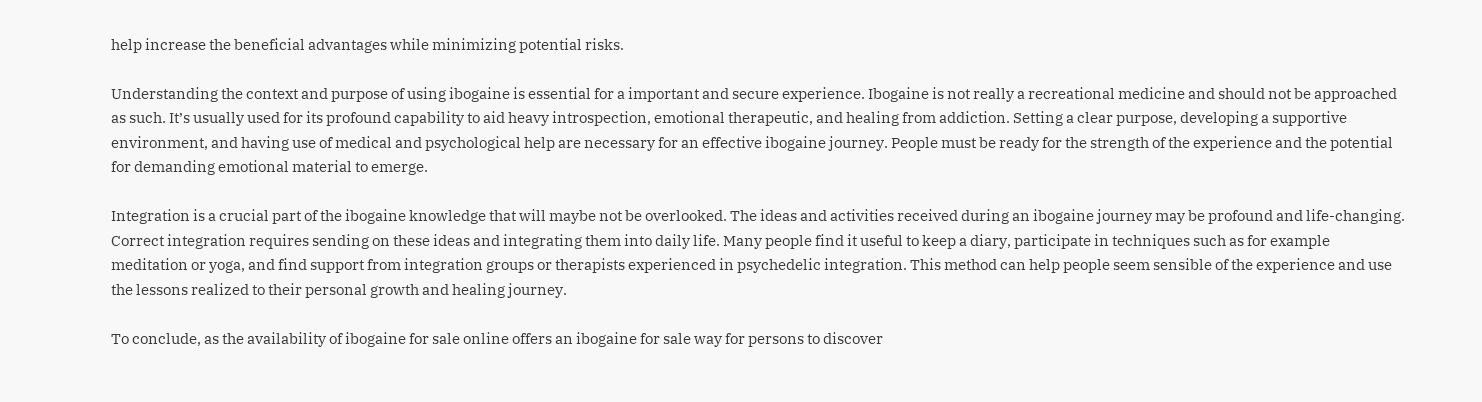help increase the beneficial advantages while minimizing potential risks.

Understanding the context and purpose of using ibogaine is essential for a important and secure experience. Ibogaine is not really a recreational medicine and should not be approached as such. It’s usually used for its profound capability to aid heavy introspection, emotional therapeutic, and healing from addiction. Setting a clear purpose, developing a supportive environment, and having use of medical and psychological help are necessary for an effective ibogaine journey. People must be ready for the strength of the experience and the potential for demanding emotional material to emerge.

Integration is a crucial part of the ibogaine knowledge that will maybe not be overlooked. The ideas and activities received during an ibogaine journey may be profound and life-changing. Correct integration requires sending on these ideas and integrating them into daily life. Many people find it useful to keep a diary, participate in techniques such as for example meditation or yoga, and find support from integration groups or therapists experienced in psychedelic integration. This method can help people seem sensible of the experience and use the lessons realized to their personal growth and healing journey.

To conclude, as the availability of ibogaine for sale online offers an ibogaine for sale way for persons to discover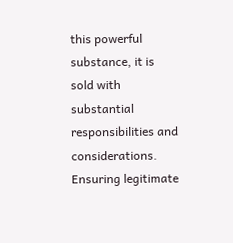this powerful substance, it is sold with substantial responsibilities and considerations. Ensuring legitimate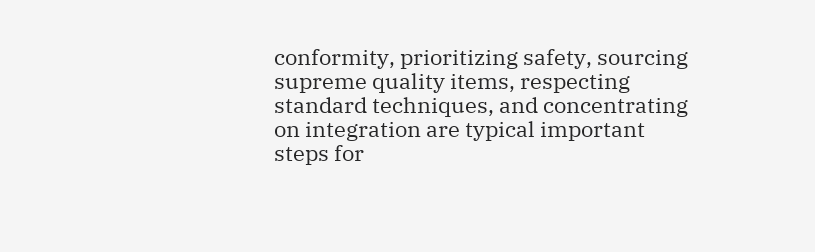conformity, prioritizing safety, sourcing supreme quality items, respecting standard techniques, and concentrating on integration are typical important steps for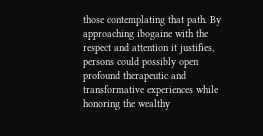those contemplating that path. By approaching ibogaine with the respect and attention it justifies, persons could possibly open profound therapeutic and transformative experiences while honoring the wealthy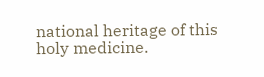national heritage of this holy medicine.